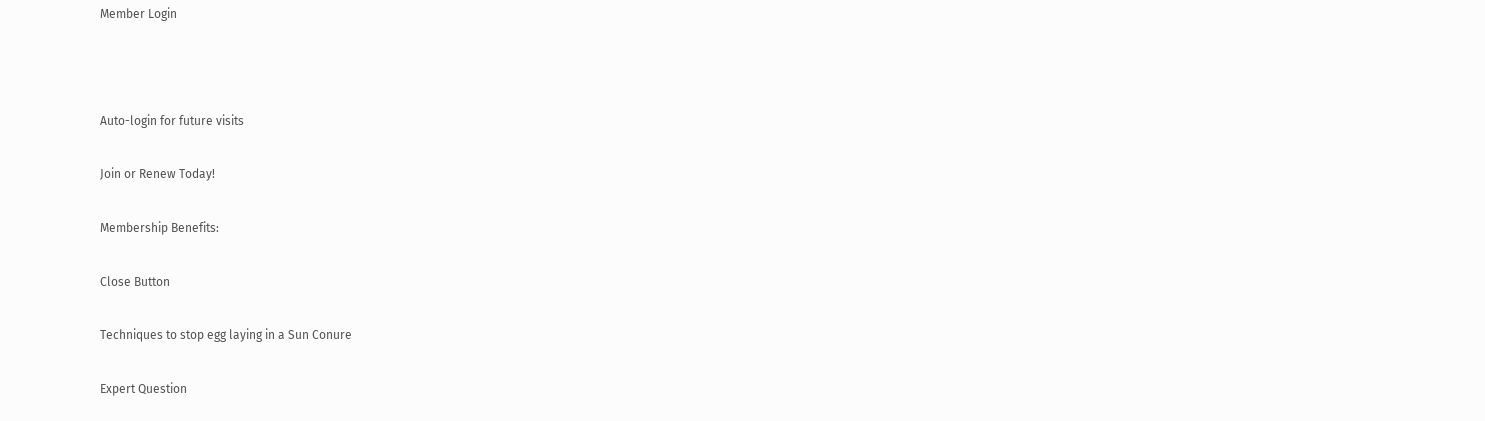Member Login



Auto-login for future visits

Join or Renew Today!

Membership Benefits:

Close Button

Techniques to stop egg laying in a Sun Conure

Expert Question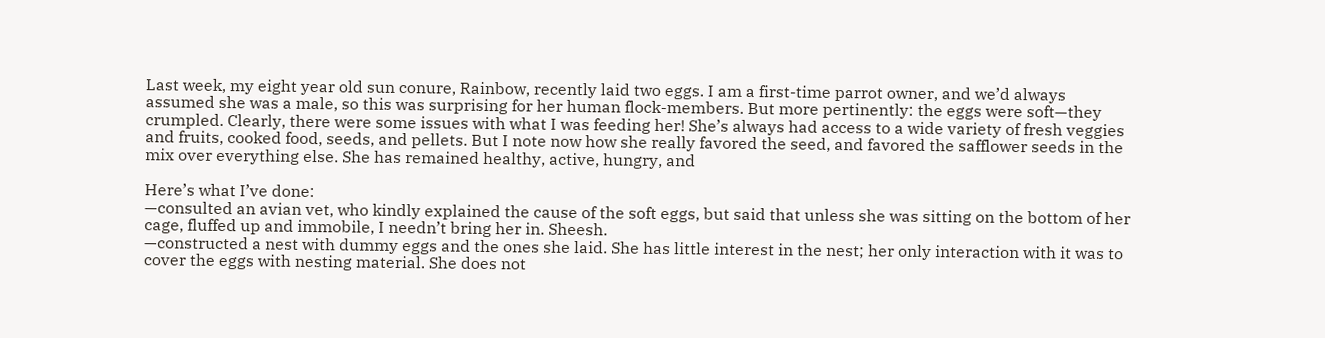Last week, my eight year old sun conure, Rainbow, recently laid two eggs. I am a first-time parrot owner, and we’d always assumed she was a male, so this was surprising for her human flock-members. But more pertinently: the eggs were soft—they crumpled. Clearly, there were some issues with what I was feeding her! She’s always had access to a wide variety of fresh veggies and fruits, cooked food, seeds, and pellets. But I note now how she really favored the seed, and favored the safflower seeds in the mix over everything else. She has remained healthy, active, hungry, and

Here’s what I’ve done:
—consulted an avian vet, who kindly explained the cause of the soft eggs, but said that unless she was sitting on the bottom of her cage, fluffed up and immobile, I needn’t bring her in. Sheesh.
—constructed a nest with dummy eggs and the ones she laid. She has little interest in the nest; her only interaction with it was to cover the eggs with nesting material. She does not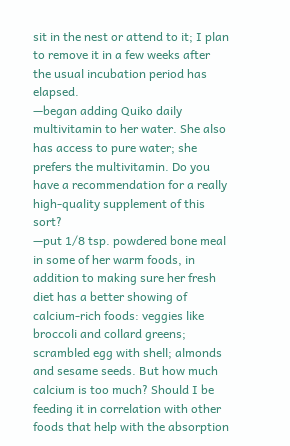sit in the nest or attend to it; I plan to remove it in a few weeks after the usual incubation period has elapsed.
—began adding Quiko daily multivitamin to her water. She also has access to pure water; she prefers the multivitamin. Do you have a recommendation for a really high-quality supplement of this sort?
—put 1/8 tsp. powdered bone meal in some of her warm foods, in addition to making sure her fresh diet has a better showing of calcium-rich foods: veggies like broccoli and collard greens; scrambled egg with shell; almonds and sesame seeds. But how much calcium is too much? Should I be feeding it in correlation with other foods that help with the absorption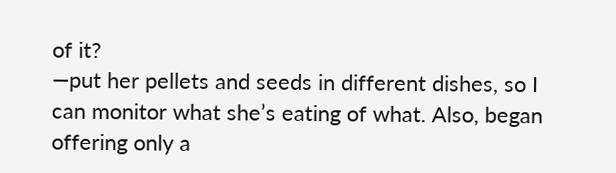of it?
—put her pellets and seeds in different dishes, so I can monitor what she’s eating of what. Also, began offering only a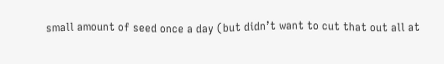small amount of seed once a day (but didn’t want to cut that out all at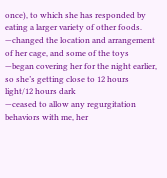once), to which she has responded by eating a larger variety of other foods.
—changed the location and arrangement of her cage, and some of the toys
—began covering her for the night earlier, so she’s getting close to 12 hours light/12 hours dark
—ceased to allow any regurgitation behaviors with me, her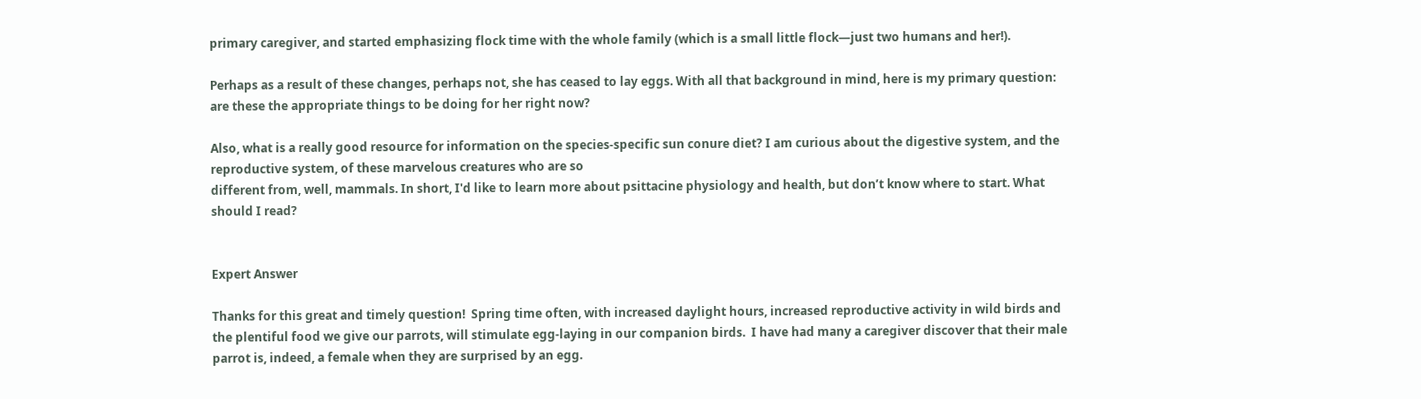primary caregiver, and started emphasizing flock time with the whole family (which is a small little flock—just two humans and her!).

Perhaps as a result of these changes, perhaps not, she has ceased to lay eggs. With all that background in mind, here is my primary question: are these the appropriate things to be doing for her right now?

Also, what is a really good resource for information on the species-specific sun conure diet? I am curious about the digestive system, and the reproductive system, of these marvelous creatures who are so
different from, well, mammals. In short, I'd like to learn more about psittacine physiology and health, but don’t know where to start. What should I read?


Expert Answer

Thanks for this great and timely question!  Spring time often, with increased daylight hours, increased reproductive activity in wild birds and the plentiful food we give our parrots, will stimulate egg-laying in our companion birds.  I have had many a caregiver discover that their male parrot is, indeed, a female when they are surprised by an egg.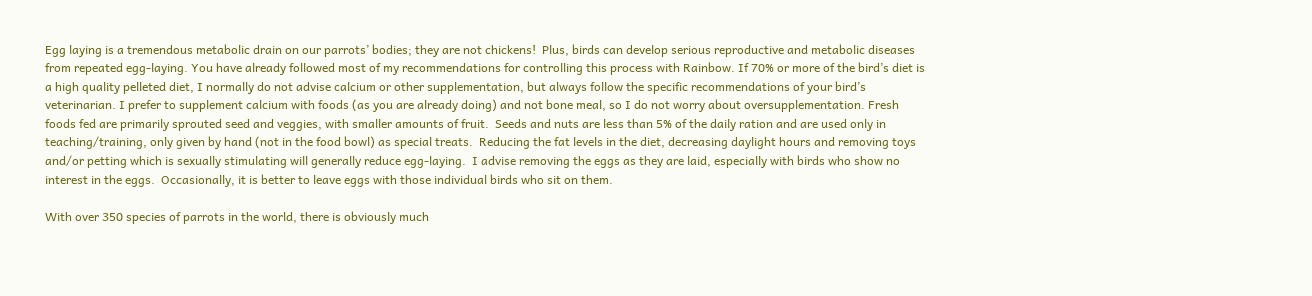Egg laying is a tremendous metabolic drain on our parrots’ bodies; they are not chickens!  Plus, birds can develop serious reproductive and metabolic diseases from repeated egg-laying. You have already followed most of my recommendations for controlling this process with Rainbow. If 70% or more of the bird’s diet is a high quality pelleted diet, I normally do not advise calcium or other supplementation, but always follow the specific recommendations of your bird’s veterinarian. I prefer to supplement calcium with foods (as you are already doing) and not bone meal, so I do not worry about oversupplementation. Fresh foods fed are primarily sprouted seed and veggies, with smaller amounts of fruit.  Seeds and nuts are less than 5% of the daily ration and are used only in teaching/training, only given by hand (not in the food bowl) as special treats.  Reducing the fat levels in the diet, decreasing daylight hours and removing toys and/or petting which is sexually stimulating will generally reduce egg-laying.  I advise removing the eggs as they are laid, especially with birds who show no interest in the eggs.  Occasionally, it is better to leave eggs with those individual birds who sit on them.

With over 350 species of parrots in the world, there is obviously much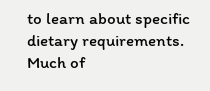to learn about specific dietary requirements.  Much of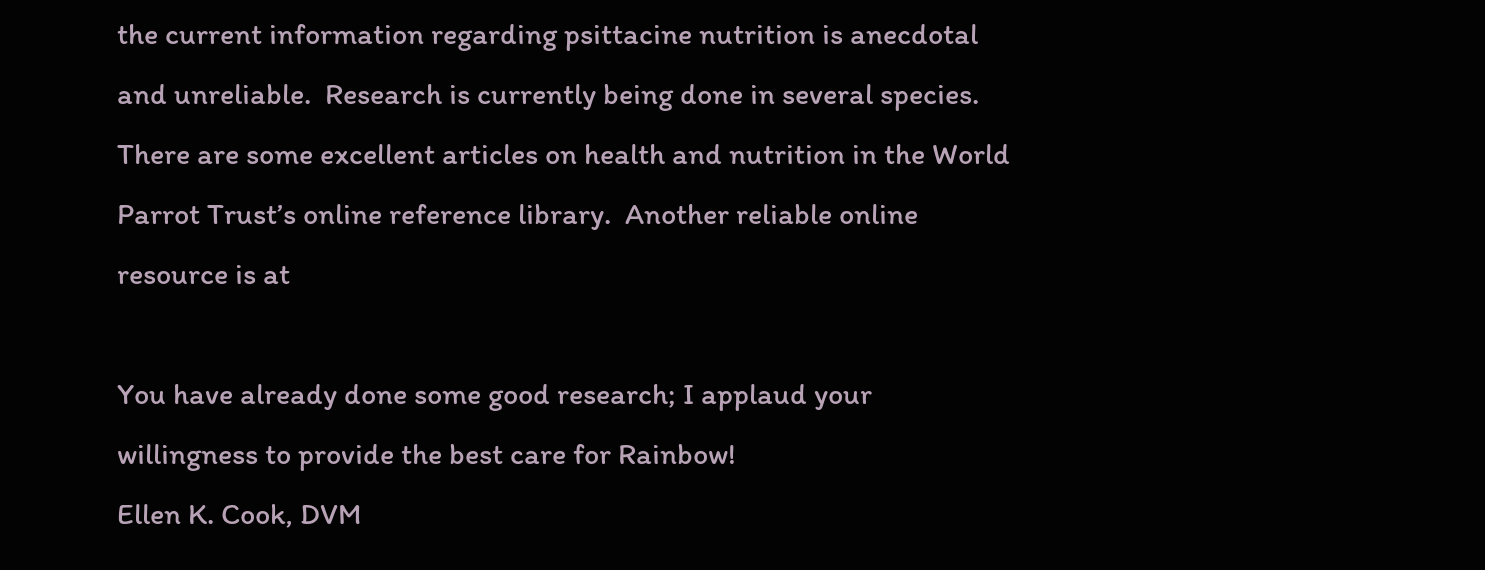the current information regarding psittacine nutrition is anecdotal and unreliable.  Research is currently being done in several species.  There are some excellent articles on health and nutrition in the World Parrot Trust’s online reference library.  Another reliable online resource is at

You have already done some good research; I applaud your willingness to provide the best care for Rainbow!
Ellen K. Cook, DVM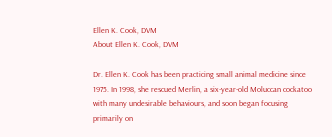Ellen K. Cook, DVM
About Ellen K. Cook, DVM

Dr. Ellen K. Cook has been practicing small animal medicine since 1975. In 1998, she rescued Merlin, a six-year-old Moluccan cockatoo with many undesirable behaviours, and soon began focusing primarily on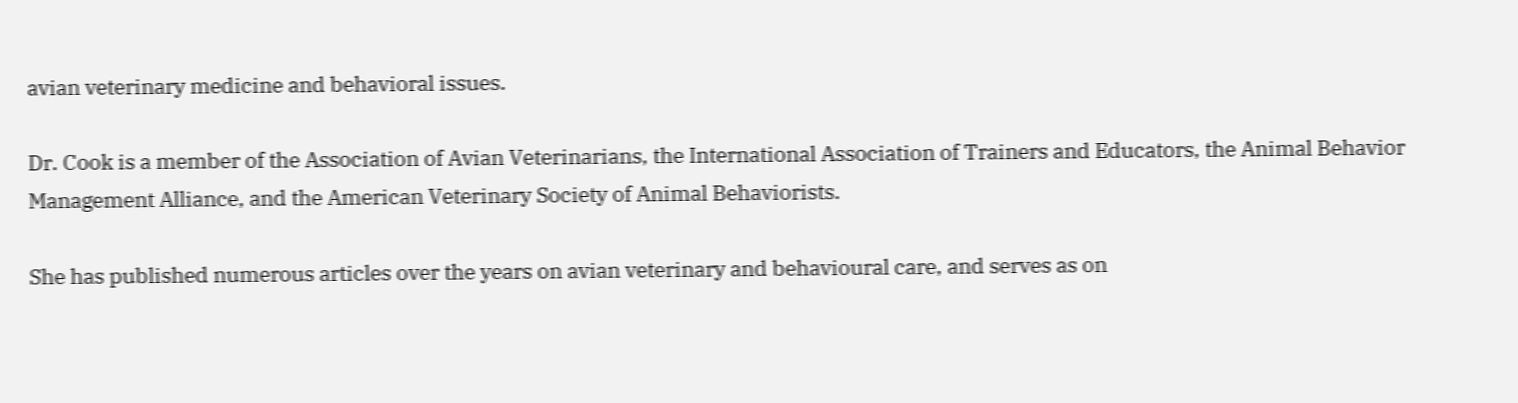avian veterinary medicine and behavioral issues.

Dr. Cook is a member of the Association of Avian Veterinarians, the International Association of Trainers and Educators, the Animal Behavior Management Alliance, and the American Veterinary Society of Animal Behaviorists.

She has published numerous articles over the years on avian veterinary and behavioural care, and serves as on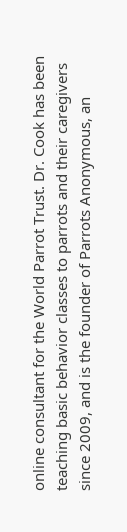online consultant for the World Parrot Trust. Dr. Cook has been teaching basic behavior classes to parrots and their caregivers since 2009, and is the founder of Parrots Anonymous, an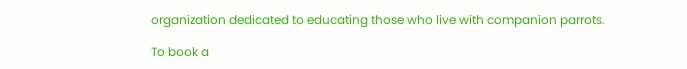organization dedicated to educating those who live with companion parrots.

To book a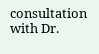consultation with Dr.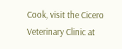Cook, visit the Cicero Veterinary Clinic at